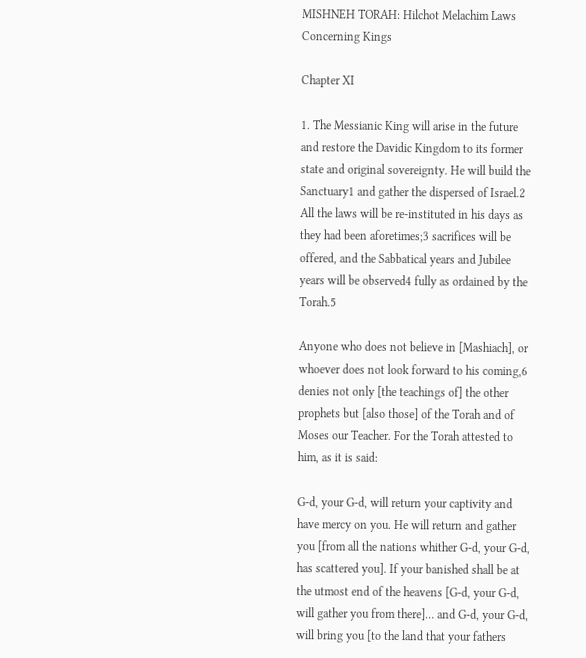MISHNEH TORAH: Hilchot Melachim Laws Concerning Kings

Chapter XI

1. The Messianic King will arise in the future and restore the Davidic Kingdom to its former state and original sovereignty. He will build the Sanctuary1 and gather the dispersed of Israel.2 All the laws will be re-instituted in his days as they had been aforetimes;3 sacrifices will be offered, and the Sabbatical years and Jubilee years will be observed4 fully as ordained by the Torah.5

Anyone who does not believe in [Mashiach], or whoever does not look forward to his coming,6 denies not only [the teachings of] the other prophets but [also those] of the Torah and of Moses our Teacher. For the Torah attested to him, as it is said:

G‑d, your G‑d, will return your captivity and have mercy on you. He will return and gather you [from all the nations whither G‑d, your G‑d, has scattered you]. If your banished shall be at the utmost end of the heavens [G‑d, your G‑d, will gather you from there]… and G‑d, your G‑d, will bring you [to the land that your fathers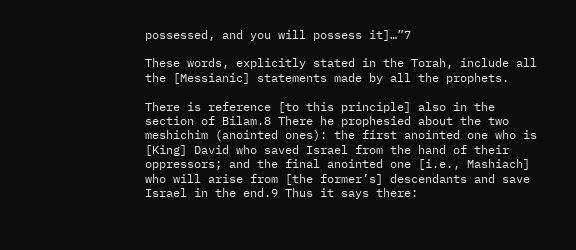possessed, and you will possess it]…”7

These words, explicitly stated in the Torah, include all the [Messianic] statements made by all the prophets.

There is reference [to this principle] also in the section of Bilam.8 There he prophesied about the two meshichim (anointed ones): the first anointed one who is [King] David who saved Israel from the hand of their oppressors; and the final anointed one [i.e., Mashiach] who will arise from [the former’s] descendants and save Israel in the end.9 Thus it says there: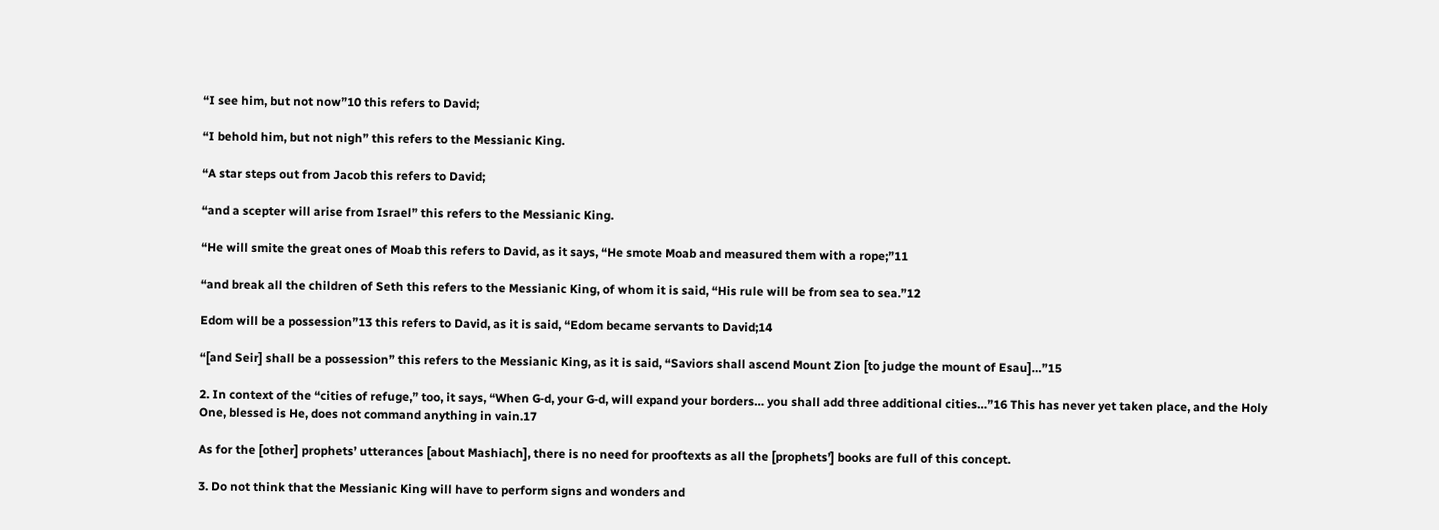“I see him, but not now”10 this refers to David;

“I behold him, but not nigh” this refers to the Messianic King.

“A star steps out from Jacob this refers to David;

“and a scepter will arise from Israel” this refers to the Messianic King.

“He will smite the great ones of Moab this refers to David, as it says, “He smote Moab and measured them with a rope;”11

“and break all the children of Seth this refers to the Messianic King, of whom it is said, “His rule will be from sea to sea.”12

Edom will be a possession”13 this refers to David, as it is said, “Edom became servants to David;14

“[and Seir] shall be a possession” this refers to the Messianic King, as it is said, “Saviors shall ascend Mount Zion [to judge the mount of Esau]…”15

2. In context of the “cities of refuge,” too, it says, “When G‑d, your G‑d, will expand your borders… you shall add three additional cities…”16 This has never yet taken place, and the Holy One, blessed is He, does not command anything in vain.17

As for the [other] prophets’ utterances [about Mashiach], there is no need for prooftexts as all the [prophets’] books are full of this concept.

3. Do not think that the Messianic King will have to perform signs and wonders and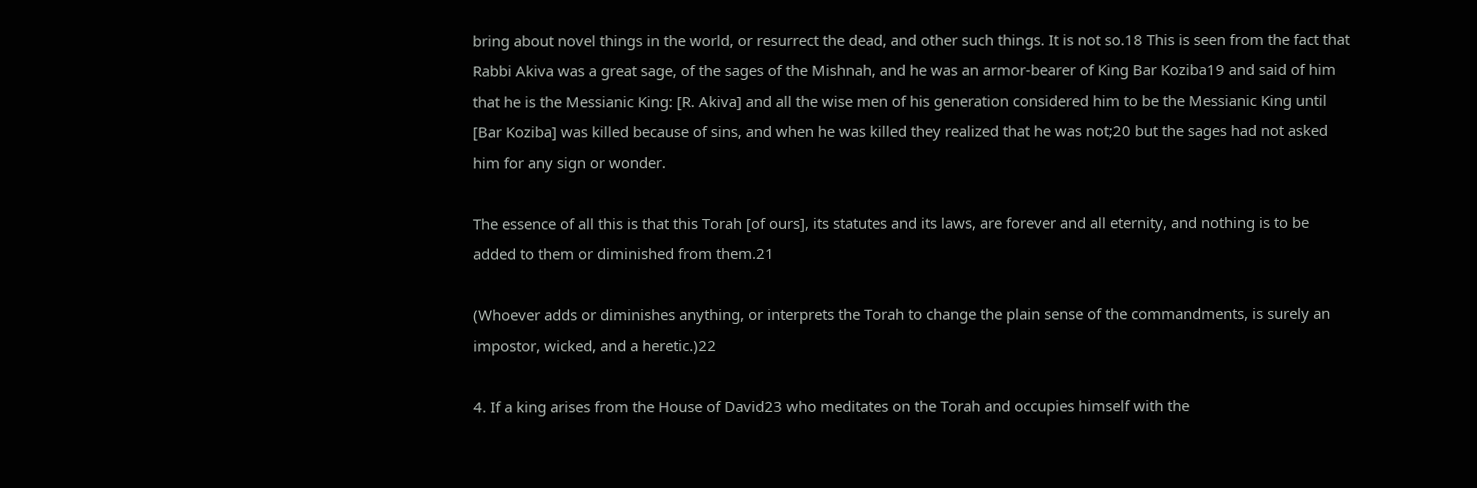bring about novel things in the world, or resurrect the dead, and other such things. It is not so.18 This is seen from the fact that Rabbi Akiva was a great sage, of the sages of the Mishnah, and he was an armor-bearer of King Bar Koziba19 and said of him that he is the Messianic King: [R. Akiva] and all the wise men of his generation considered him to be the Messianic King until [Bar Koziba] was killed because of sins, and when he was killed they realized that he was not;20 but the sages had not asked him for any sign or wonder.

The essence of all this is that this Torah [of ours], its statutes and its laws, are forever and all eternity, and nothing is to be added to them or diminished from them.21

(Whoever adds or diminishes anything, or interprets the Torah to change the plain sense of the commandments, is surely an impostor, wicked, and a heretic.)22

4. If a king arises from the House of David23 who meditates on the Torah and occupies himself with the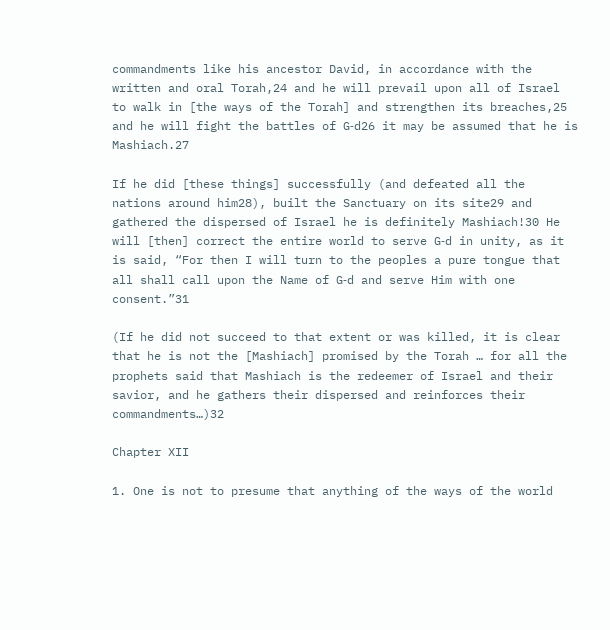commandments like his ancestor David, in accordance with the written and oral Torah,24 and he will prevail upon all of Israel to walk in [the ways of the Torah] and strengthen its breaches,25 and he will fight the battles of G‑d26 it may be assumed that he is Mashiach.27

If he did [these things] successfully (and defeated all the nations around him28), built the Sanctuary on its site29 and gathered the dispersed of Israel he is definitely Mashiach!30 He will [then] correct the entire world to serve G‑d in unity, as it is said, “For then I will turn to the peoples a pure tongue that all shall call upon the Name of G‑d and serve Him with one consent.”31

(If he did not succeed to that extent or was killed, it is clear that he is not the [Mashiach] promised by the Torah … for all the prophets said that Mashiach is the redeemer of Israel and their savior, and he gathers their dispersed and reinforces their commandments…)32

Chapter XII

1. One is not to presume that anything of the ways of the world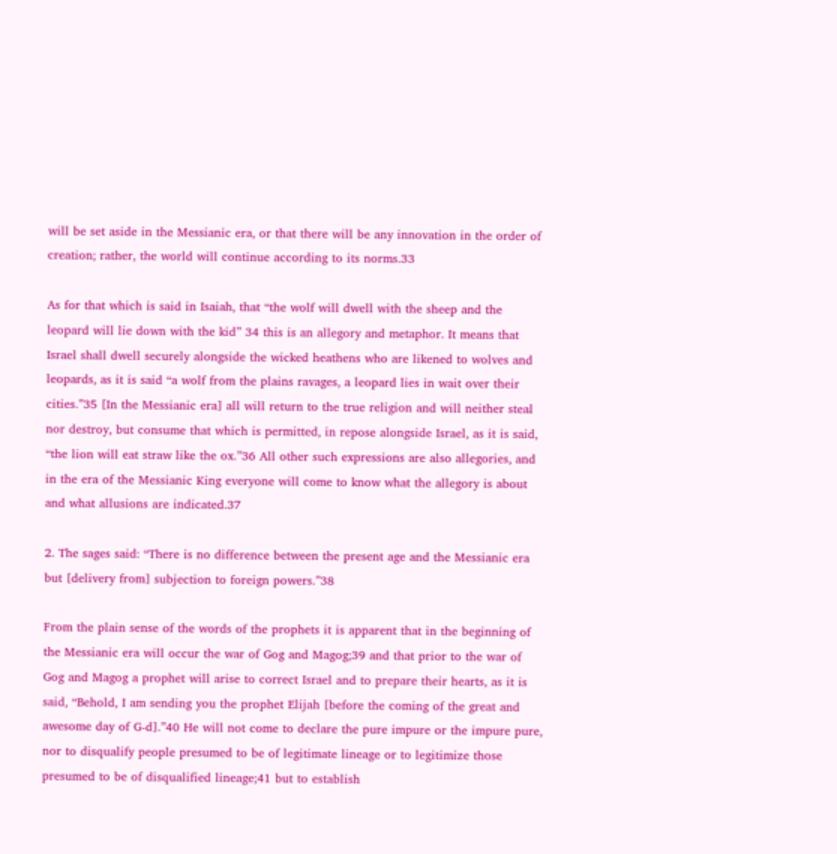will be set aside in the Messianic era, or that there will be any innovation in the order of creation; rather, the world will continue according to its norms.33

As for that which is said in Isaiah, that “the wolf will dwell with the sheep and the leopard will lie down with the kid” 34 this is an allegory and metaphor. It means that Israel shall dwell securely alongside the wicked heathens who are likened to wolves and leopards, as it is said “a wolf from the plains ravages, a leopard lies in wait over their cities.”35 [In the Messianic era] all will return to the true religion and will neither steal nor destroy, but consume that which is permitted, in repose alongside Israel, as it is said, “the lion will eat straw like the ox.”36 All other such expressions are also allegories, and in the era of the Messianic King everyone will come to know what the allegory is about and what allusions are indicated.37

2. The sages said: “There is no difference between the present age and the Messianic era but [delivery from] subjection to foreign powers.”38

From the plain sense of the words of the prophets it is apparent that in the beginning of the Messianic era will occur the war of Gog and Magog;39 and that prior to the war of Gog and Magog a prophet will arise to correct Israel and to prepare their hearts, as it is said, “Behold, I am sending you the prophet Elijah [before the coming of the great and awesome day of G‑d].”40 He will not come to declare the pure impure or the impure pure, nor to disqualify people presumed to be of legitimate lineage or to legitimize those presumed to be of disqualified lineage;41 but to establish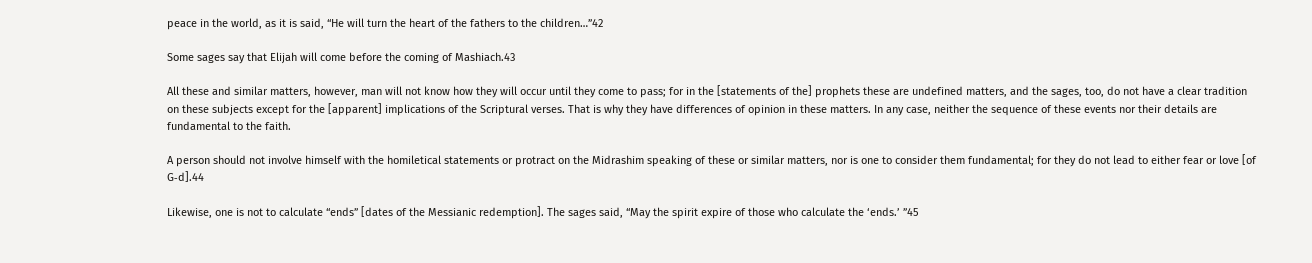peace in the world, as it is said, “He will turn the heart of the fathers to the children…”42

Some sages say that Elijah will come before the coming of Mashiach.43

All these and similar matters, however, man will not know how they will occur until they come to pass; for in the [statements of the] prophets these are undefined matters, and the sages, too, do not have a clear tradition on these subjects except for the [apparent] implications of the Scriptural verses. That is why they have differences of opinion in these matters. In any case, neither the sequence of these events nor their details are fundamental to the faith.

A person should not involve himself with the homiletical statements or protract on the Midrashim speaking of these or similar matters, nor is one to consider them fundamental; for they do not lead to either fear or love [of G‑d].44

Likewise, one is not to calculate “ends” [dates of the Messianic redemption]. The sages said, “May the spirit expire of those who calculate the ‘ends.’ ”45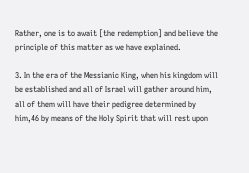Rather, one is to await [the redemption] and believe the principle of this matter as we have explained.

3. In the era of the Messianic King, when his kingdom will be established and all of Israel will gather around him, all of them will have their pedigree determined by him,46 by means of the Holy Spirit that will rest upon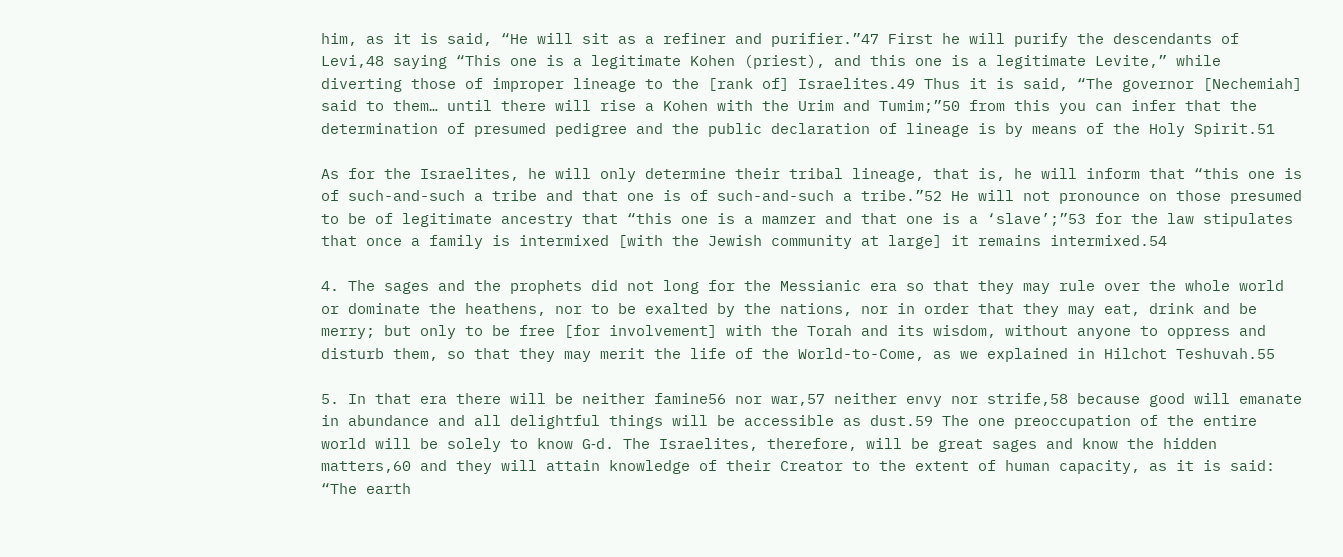him, as it is said, “He will sit as a refiner and purifier.”47 First he will purify the descendants of Levi,48 saying “This one is a legitimate Kohen (priest), and this one is a legitimate Levite,” while diverting those of improper lineage to the [rank of] Israelites.49 Thus it is said, “The governor [Nechemiah] said to them… until there will rise a Kohen with the Urim and Tumim;”50 from this you can infer that the determination of presumed pedigree and the public declaration of lineage is by means of the Holy Spirit.51

As for the Israelites, he will only determine their tribal lineage, that is, he will inform that “this one is of such-and-such a tribe and that one is of such-and-such a tribe.”52 He will not pronounce on those presumed to be of legitimate ancestry that “this one is a mamzer and that one is a ‘slave’;”53 for the law stipulates that once a family is intermixed [with the Jewish community at large] it remains intermixed.54

4. The sages and the prophets did not long for the Messianic era so that they may rule over the whole world or dominate the heathens, nor to be exalted by the nations, nor in order that they may eat, drink and be merry; but only to be free [for involvement] with the Torah and its wisdom, without anyone to oppress and disturb them, so that they may merit the life of the World-to-Come, as we explained in Hilchot Teshuvah.55

5. In that era there will be neither famine56 nor war,57 neither envy nor strife,58 because good will emanate in abundance and all delightful things will be accessible as dust.59 The one preoccupation of the entire world will be solely to know G‑d. The Israelites, therefore, will be great sages and know the hidden matters,60 and they will attain knowledge of their Creator to the extent of human capacity, as it is said: “The earth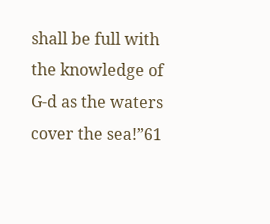shall be full with the knowledge of G‑d as the waters cover the sea!”61